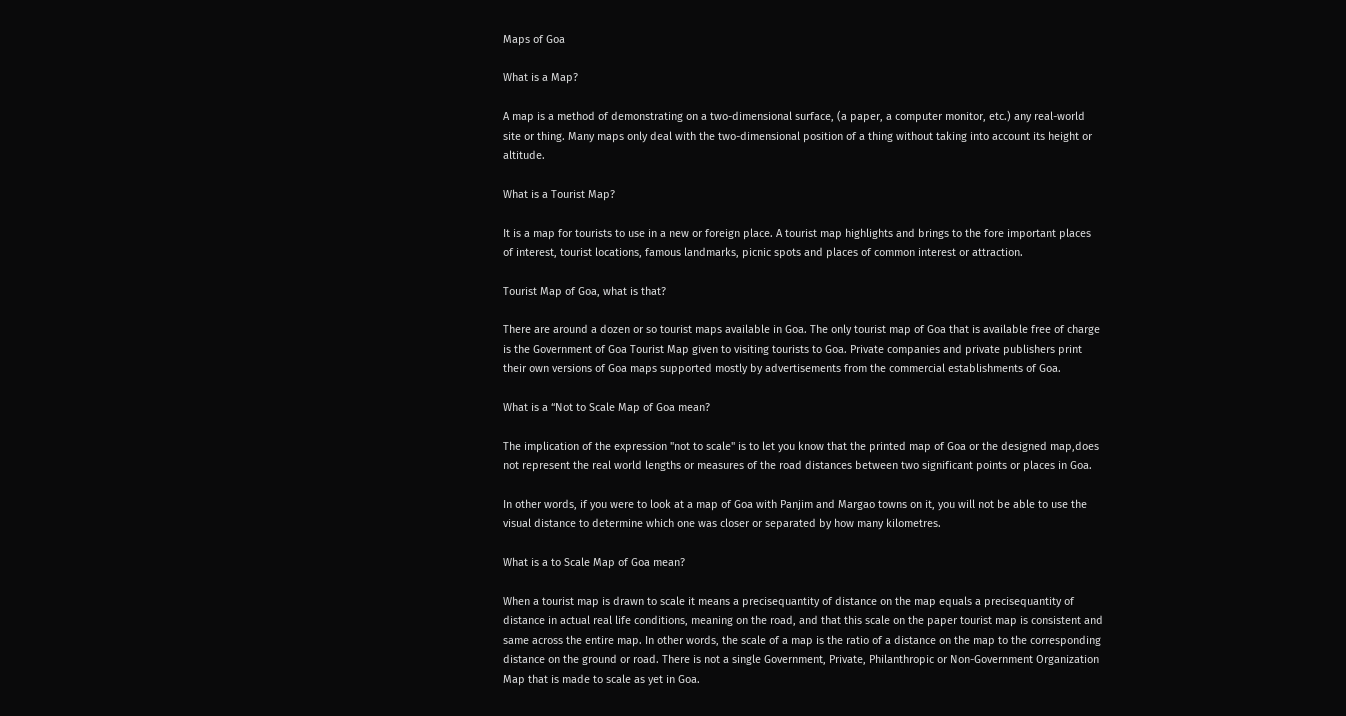Maps of Goa

What is a Map?

A map is a method of demonstrating on a two-dimensional surface, (a paper, a computer monitor, etc.) any real-world site or thing. Many maps only deal with the two-dimensional position of a thing without taking into account its height or altitude.

What is a Tourist Map?

It is a map for tourists to use in a new or foreign place. A tourist map highlights and brings to the fore important places of interest, tourist locations, famous landmarks, picnic spots and places of common interest or attraction.

Tourist Map of Goa, what is that?

There are around a dozen or so tourist maps available in Goa. The only tourist map of Goa that is available free of charge is the Government of Goa Tourist Map given to visiting tourists to Goa. Private companies and private publishers print their own versions of Goa maps supported mostly by advertisements from the commercial establishments of Goa.

What is a “Not to Scale Map of Goa mean?

The implication of the expression "not to scale" is to let you know that the printed map of Goa or the designed map,does not represent the real world lengths or measures of the road distances between two significant points or places in Goa.

In other words, if you were to look at a map of Goa with Panjim and Margao towns on it, you will not be able to use the visual distance to determine which one was closer or separated by how many kilometres.

What is a to Scale Map of Goa mean?

When a tourist map is drawn to scale it means a precisequantity of distance on the map equals a precisequantity of distance in actual real life conditions, meaning on the road, and that this scale on the paper tourist map is consistent and same across the entire map. In other words, the scale of a map is the ratio of a distance on the map to the corresponding distance on the ground or road. There is not a single Government, Private, Philanthropic or Non-Government Organization Map that is made to scale as yet in Goa.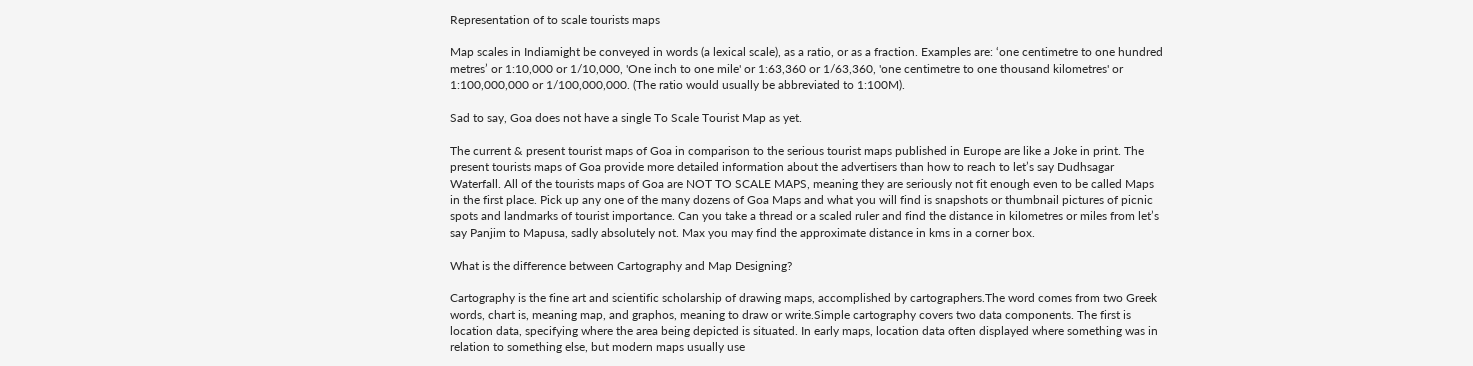Representation of to scale tourists maps

Map scales in Indiamight be conveyed in words (a lexical scale), as a ratio, or as a fraction. Examples are: ‘one centimetre to one hundred metres’ or 1:10,000 or 1/10,000, 'One inch to one mile' or 1:63,360 or 1/63,360, 'one centimetre to one thousand kilometres' or 1:100,000,000 or 1/100,000,000. (The ratio would usually be abbreviated to 1:100M).

Sad to say, Goa does not have a single To Scale Tourist Map as yet.

The current & present tourist maps of Goa in comparison to the serious tourist maps published in Europe are like a Joke in print. The present tourists maps of Goa provide more detailed information about the advertisers than how to reach to let’s say Dudhsagar Waterfall. All of the tourists maps of Goa are NOT TO SCALE MAPS, meaning they are seriously not fit enough even to be called Maps in the first place. Pick up any one of the many dozens of Goa Maps and what you will find is snapshots or thumbnail pictures of picnic spots and landmarks of tourist importance. Can you take a thread or a scaled ruler and find the distance in kilometres or miles from let’s say Panjim to Mapusa, sadly absolutely not. Max you may find the approximate distance in kms in a corner box.

What is the difference between Cartography and Map Designing?

Cartography is the fine art and scientific scholarship of drawing maps, accomplished by cartographers.The word comes from two Greek words, chart is, meaning map, and graphos, meaning to draw or write.Simple cartography covers two data components. The first is location data, specifying where the area being depicted is situated. In early maps, location data often displayed where something was in relation to something else, but modern maps usually use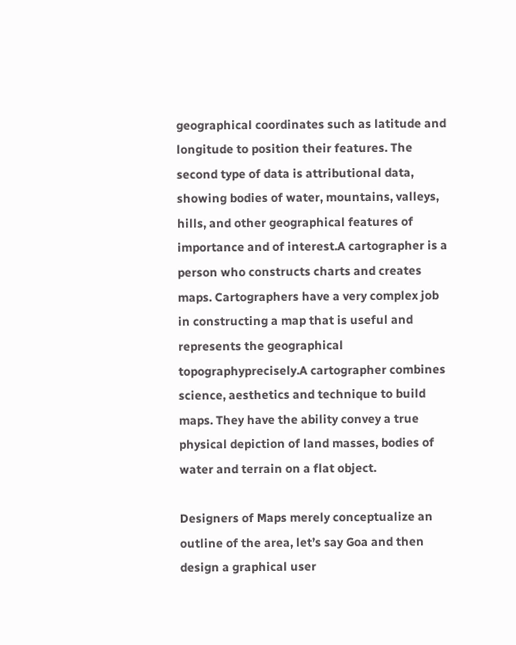geographical coordinates such as latitude and longitude to position their features. The second type of data is attributional data, showing bodies of water, mountains, valleys, hills, and other geographical features of importance and of interest.A cartographer is a person who constructs charts and creates maps. Cartographers have a very complex job in constructing a map that is useful and represents the geographical topographyprecisely.A cartographer combines science, aesthetics and technique to build maps. They have the ability convey a true physical depiction of land masses, bodies of water and terrain on a flat object.

Designers of Maps merely conceptualize an outline of the area, let’s say Goa and then design a graphical user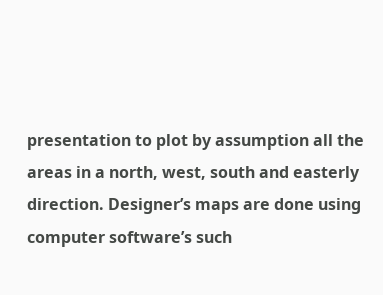presentation to plot by assumption all the areas in a north, west, south and easterly direction. Designer’s maps are done using computer software’s such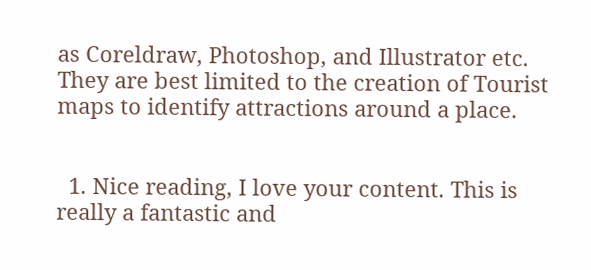as Coreldraw, Photoshop, and Illustrator etc. They are best limited to the creation of Tourist maps to identify attractions around a place.


  1. Nice reading, I love your content. This is really a fantastic and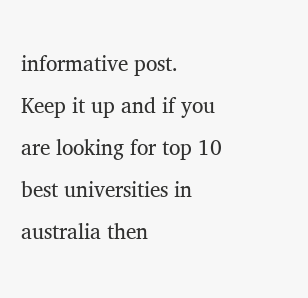informative post. Keep it up and if you are looking for top 10 best universities in australia then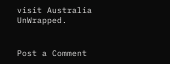visit Australia UnWrapped.


Post a Comment